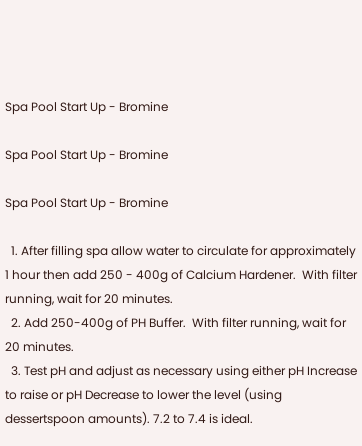Spa Pool Start Up - Bromine

Spa Pool Start Up - Bromine

Spa Pool Start Up - Bromine

  1. After filling spa allow water to circulate for approximately 1 hour then add 250 - 400g of Calcium Hardener.  With filter running, wait for 20 minutes.
  2. Add 250-400g of PH Buffer.  With filter running, wait for 20 minutes.
  3. Test pH and adjust as necessary using either pH Increase to raise or pH Decrease to lower the level (using dessertspoon amounts). 7.2 to 7.4 is ideal.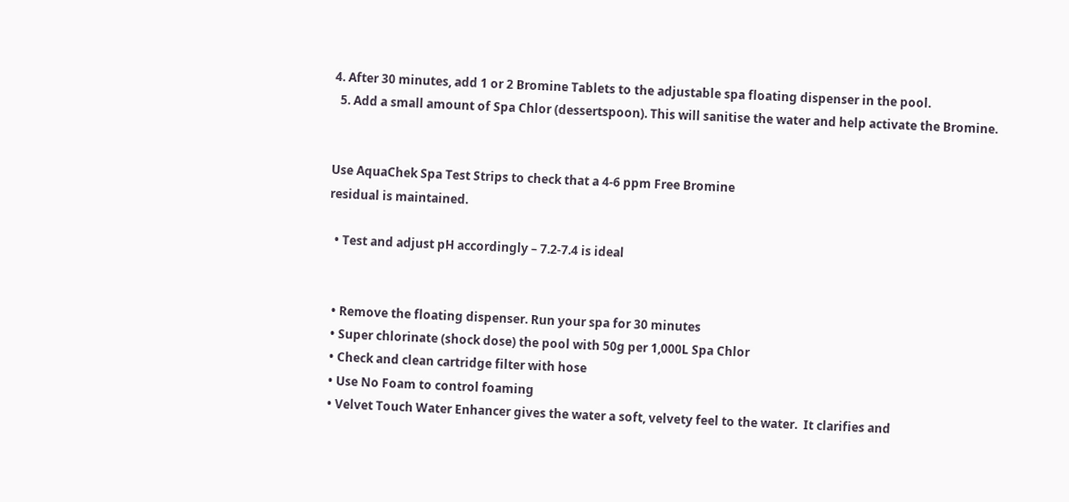4. After 30 minutes, add 1 or 2 Bromine Tablets to the adjustable spa floating dispenser in the pool.
  5. Add a small amount of Spa Chlor (dessertspoon). This will sanitise the water and help activate the Bromine.


Use AquaChek Spa Test Strips to check that a 4-6 ppm Free Bromine
residual is maintained.

  • Test and adjust pH accordingly – 7.2-7.4 is ideal


  • Remove the floating dispenser. Run your spa for 30 minutes
  • Super chlorinate (shock dose) the pool with 50g per 1,000L Spa Chlor
  • Check and clean cartridge filter with hose
  • Use No Foam to control foaming
  • Velvet Touch Water Enhancer gives the water a soft, velvety feel to the water.  It clarifies and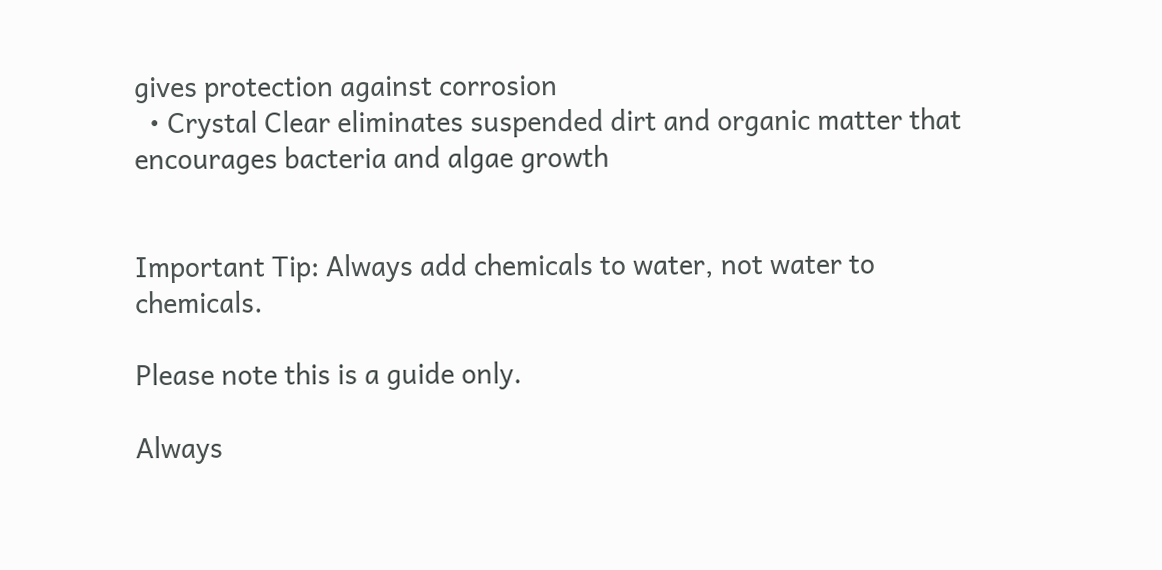gives protection against corrosion
  • Crystal Clear eliminates suspended dirt and organic matter that encourages bacteria and algae growth


Important Tip: Always add chemicals to water, not water to chemicals.

Please note this is a guide only.

Always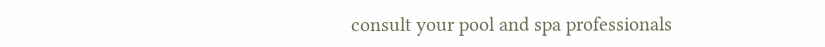consult your pool and spa professionals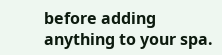before adding anything to your spa.